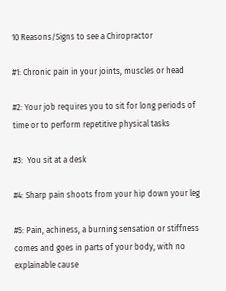10 Reasons/Signs to see a Chiropractor

#1: Chronic pain in your joints, muscles or head

#2: Your job requires you to sit for long periods of time or to perform repetitive physical tasks

#3:  You sit at a desk

#4: Sharp pain shoots from your hip down your leg

#5: Pain, achiness, a burning sensation or stiffness comes and goes in parts of your body, with no explainable cause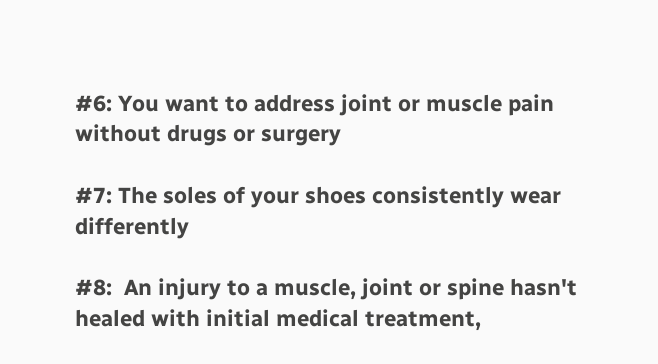#6: You want to address joint or muscle pain without drugs or surgery

#7: The soles of your shoes consistently wear differently

#8:  An injury to a muscle, joint or spine hasn't healed with initial medical treatment,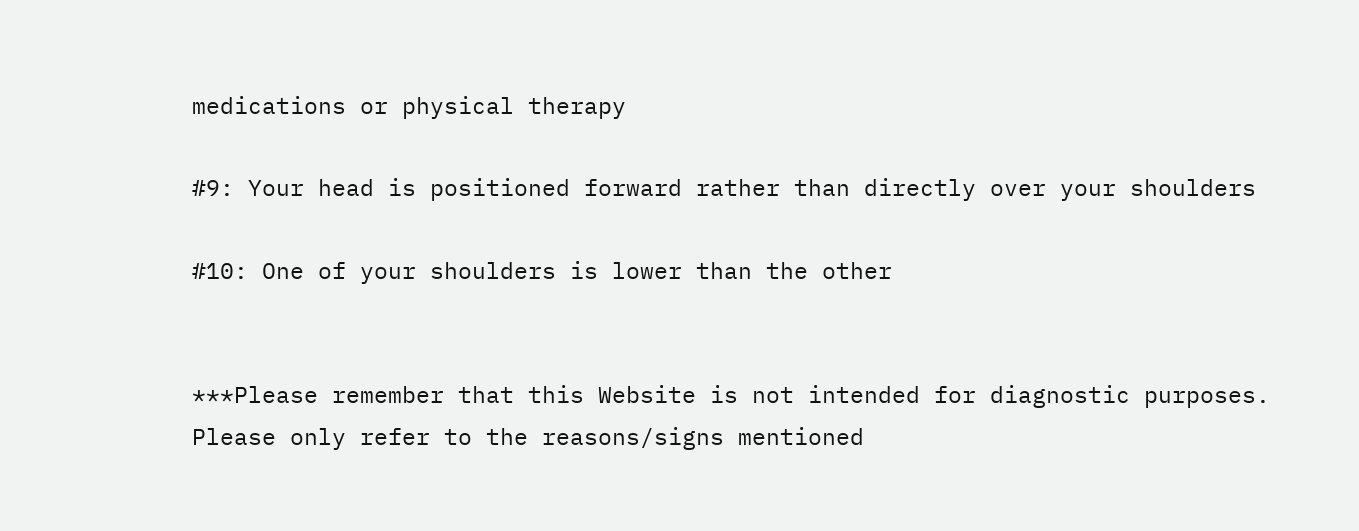medications or physical therapy

#9: Your head is positioned forward rather than directly over your shoulders

#10: One of your shoulders is lower than the other


***Please remember that this Website is not intended for diagnostic purposes. Please only refer to the reasons/signs mentioned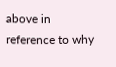above in reference to why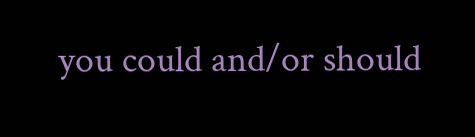you could and/or should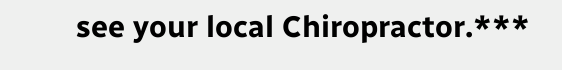see your local Chiropractor.***